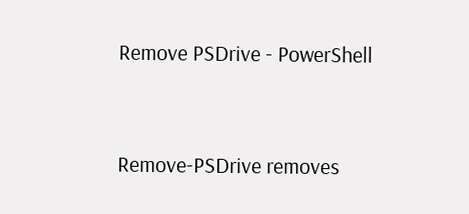Remove PSDrive - PowerShell


Remove-PSDrive removes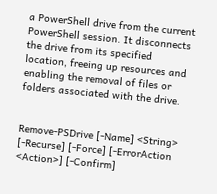a PowerShell drive from the current PowerShell session. It disconnects the drive from its specified location, freeing up resources and enabling the removal of files or folders associated with the drive.


Remove-PSDrive [-Name] <String> [-Recurse] [-Force] [-ErrorAction <Action>] [-Confirm]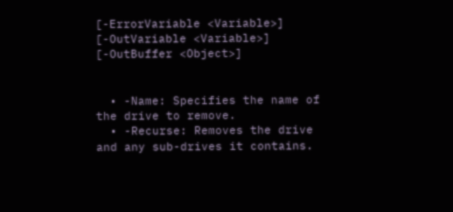[-ErrorVariable <Variable>] [-OutVariable <Variable>] [-OutBuffer <Object>]


  • -Name: Specifies the name of the drive to remove.
  • -Recurse: Removes the drive and any sub-drives it contains.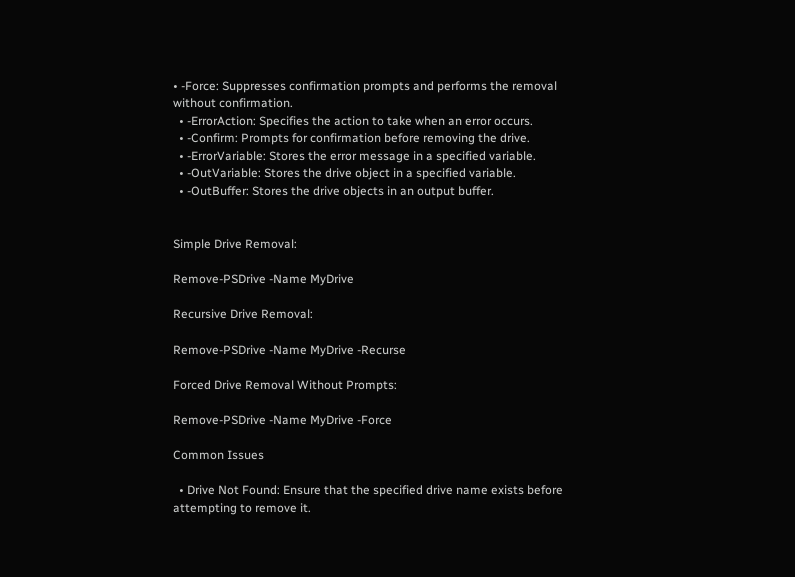• -Force: Suppresses confirmation prompts and performs the removal without confirmation.
  • -ErrorAction: Specifies the action to take when an error occurs.
  • -Confirm: Prompts for confirmation before removing the drive.
  • -ErrorVariable: Stores the error message in a specified variable.
  • -OutVariable: Stores the drive object in a specified variable.
  • -OutBuffer: Stores the drive objects in an output buffer.


Simple Drive Removal:

Remove-PSDrive -Name MyDrive

Recursive Drive Removal:

Remove-PSDrive -Name MyDrive -Recurse

Forced Drive Removal Without Prompts:

Remove-PSDrive -Name MyDrive -Force

Common Issues

  • Drive Not Found: Ensure that the specified drive name exists before attempting to remove it.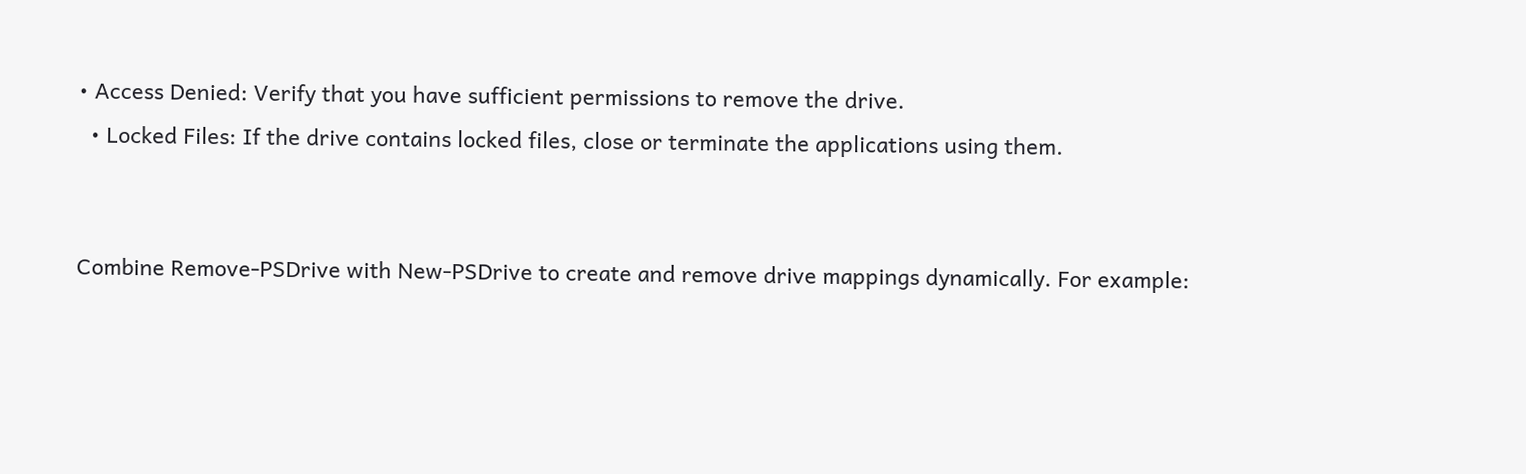• Access Denied: Verify that you have sufficient permissions to remove the drive.
  • Locked Files: If the drive contains locked files, close or terminate the applications using them.


Combine Remove-PSDrive with New-PSDrive to create and remove drive mappings dynamically. For example: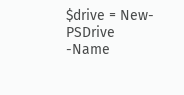$drive = New-PSDrive -Name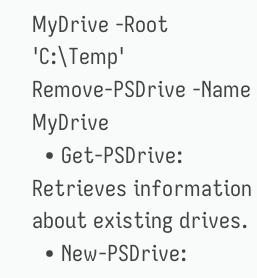MyDrive -Root 'C:\Temp'
Remove-PSDrive -Name MyDrive
  • Get-PSDrive: Retrieves information about existing drives.
  • New-PSDrive: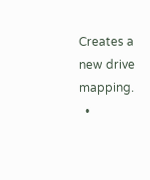Creates a new drive mapping.
  •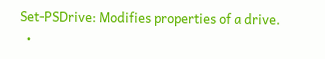Set-PSDrive: Modifies properties of a drive.
  •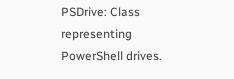PSDrive: Class representing PowerShell drives.